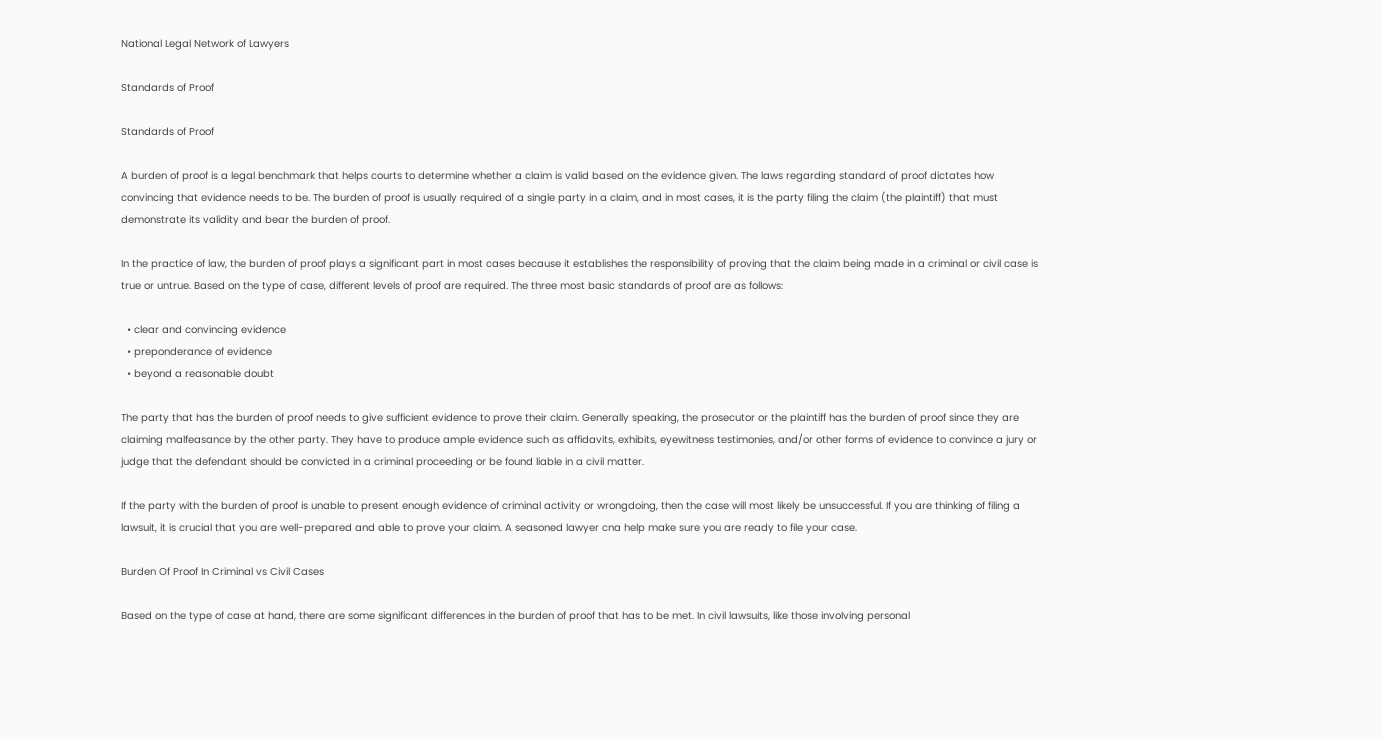National Legal Network of Lawyers

Standards of Proof

Standards of Proof

A burden of proof is a legal benchmark that helps courts to determine whether a claim is valid based on the evidence given. The laws regarding standard of proof dictates how convincing that evidence needs to be. The burden of proof is usually required of a single party in a claim, and in most cases, it is the party filing the claim (the plaintiff) that must demonstrate its validity and bear the burden of proof.

In the practice of law, the burden of proof plays a significant part in most cases because it establishes the responsibility of proving that the claim being made in a criminal or civil case is true or untrue. Based on the type of case, different levels of proof are required. The three most basic standards of proof are as follows:

  • clear and convincing evidence
  • preponderance of evidence
  • beyond a reasonable doubt

The party that has the burden of proof needs to give sufficient evidence to prove their claim. Generally speaking, the prosecutor or the plaintiff has the burden of proof since they are claiming malfeasance by the other party. They have to produce ample evidence such as affidavits, exhibits, eyewitness testimonies, and/or other forms of evidence to convince a jury or judge that the defendant should be convicted in a criminal proceeding or be found liable in a civil matter.

If the party with the burden of proof is unable to present enough evidence of criminal activity or wrongdoing, then the case will most likely be unsuccessful. If you are thinking of filing a lawsuit, it is crucial that you are well-prepared and able to prove your claim. A seasoned lawyer cna help make sure you are ready to file your case.

Burden Of Proof In Criminal vs Civil Cases

Based on the type of case at hand, there are some significant differences in the burden of proof that has to be met. In civil lawsuits, like those involving personal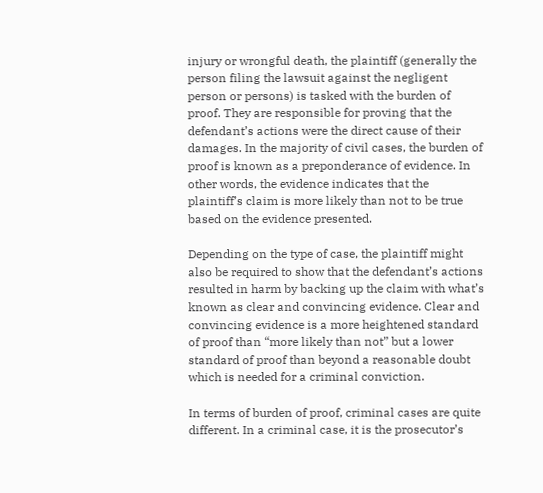injury or wrongful death, the plaintiff (generally the person filing the lawsuit against the negligent person or persons) is tasked with the burden of proof. They are responsible for proving that the defendant’s actions were the direct cause of their damages. In the majority of civil cases, the burden of proof is known as a preponderance of evidence. In other words, the evidence indicates that the plaintiff’s claim is more likely than not to be true based on the evidence presented.

Depending on the type of case, the plaintiff might also be required to show that the defendant’s actions resulted in harm by backing up the claim with what’s known as clear and convincing evidence. Clear and convincing evidence is a more heightened standard of proof than “more likely than not” but a lower standard of proof than beyond a reasonable doubt which is needed for a criminal conviction.

In terms of burden of proof, criminal cases are quite different. In a criminal case, it is the prosecutor’s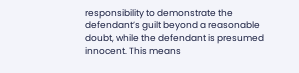responsibility to demonstrate the defendant’s guilt beyond a reasonable doubt, while the defendant is presumed innocent. This means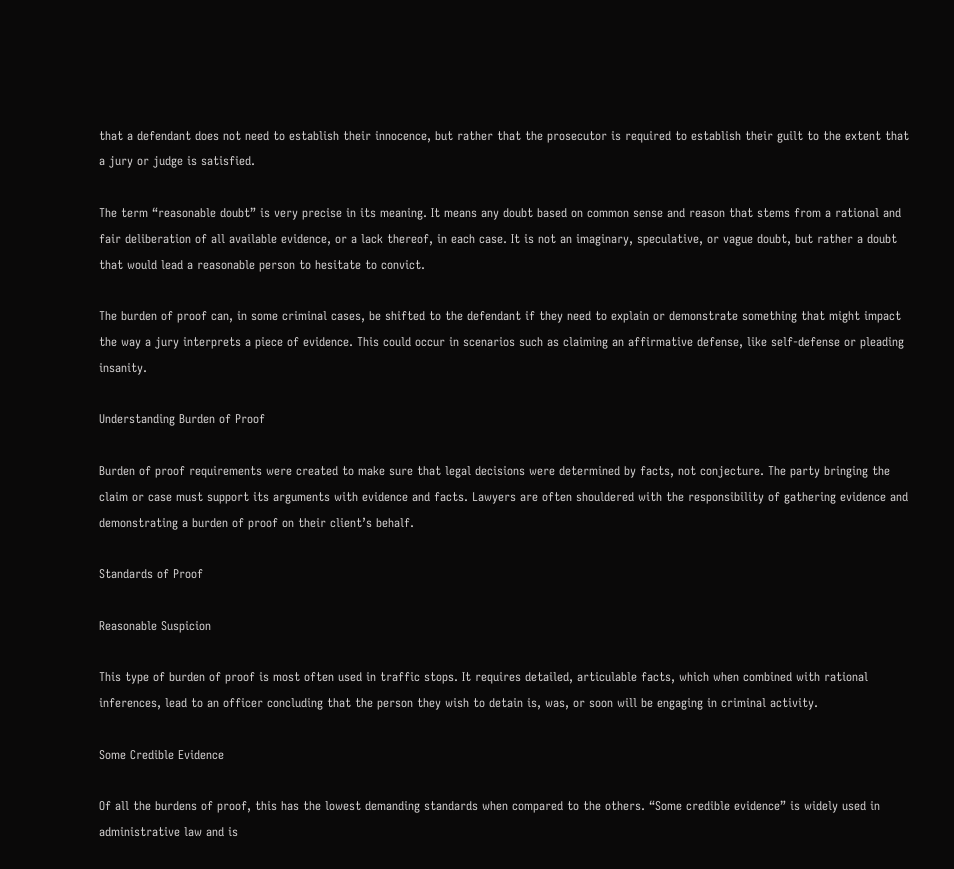that a defendant does not need to establish their innocence, but rather that the prosecutor is required to establish their guilt to the extent that a jury or judge is satisfied.

The term “reasonable doubt” is very precise in its meaning. It means any doubt based on common sense and reason that stems from a rational and fair deliberation of all available evidence, or a lack thereof, in each case. It is not an imaginary, speculative, or vague doubt, but rather a doubt that would lead a reasonable person to hesitate to convict.

The burden of proof can, in some criminal cases, be shifted to the defendant if they need to explain or demonstrate something that might impact the way a jury interprets a piece of evidence. This could occur in scenarios such as claiming an affirmative defense, like self-defense or pleading insanity.

Understanding Burden of Proof

Burden of proof requirements were created to make sure that legal decisions were determined by facts, not conjecture. The party bringing the claim or case must support its arguments with evidence and facts. Lawyers are often shouldered with the responsibility of gathering evidence and demonstrating a burden of proof on their client’s behalf.

Standards of Proof

Reasonable Suspicion

This type of burden of proof is most often used in traffic stops. It requires detailed, articulable facts, which when combined with rational inferences, lead to an officer concluding that the person they wish to detain is, was, or soon will be engaging in criminal activity.

Some Credible Evidence

Of all the burdens of proof, this has the lowest demanding standards when compared to the others. “Some credible evidence” is widely used in administrative law and is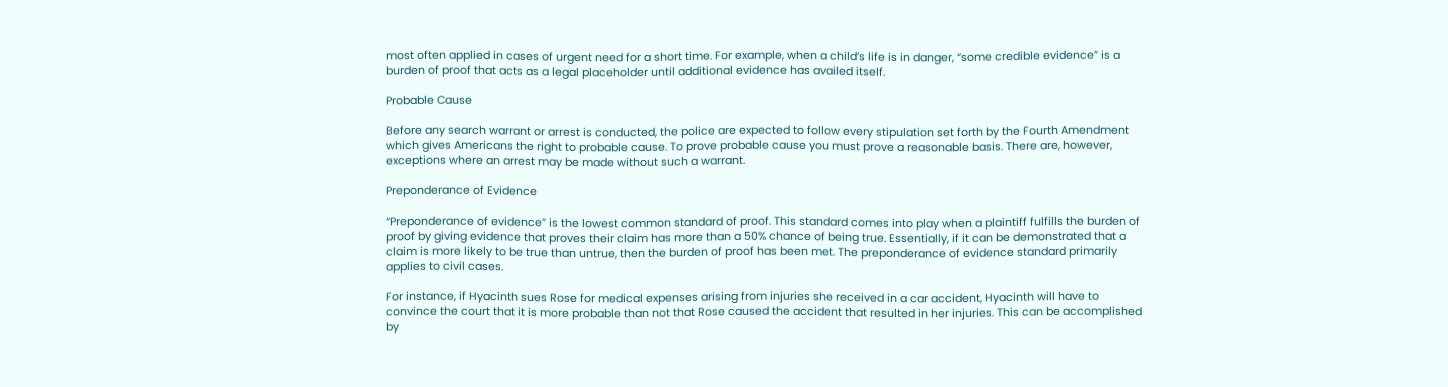most often applied in cases of urgent need for a short time. For example, when a child’s life is in danger, “some credible evidence” is a burden of proof that acts as a legal placeholder until additional evidence has availed itself.

Probable Cause

Before any search warrant or arrest is conducted, the police are expected to follow every stipulation set forth by the Fourth Amendment which gives Americans the right to probable cause. To prove probable cause you must prove a reasonable basis. There are, however, exceptions where an arrest may be made without such a warrant.

Preponderance of Evidence

“Preponderance of evidence” is the lowest common standard of proof. This standard comes into play when a plaintiff fulfills the burden of proof by giving evidence that proves their claim has more than a 50% chance of being true. Essentially, if it can be demonstrated that a claim is more likely to be true than untrue, then the burden of proof has been met. The preponderance of evidence standard primarily applies to civil cases.

For instance, if Hyacinth sues Rose for medical expenses arising from injuries she received in a car accident, Hyacinth will have to convince the court that it is more probable than not that Rose caused the accident that resulted in her injuries. This can be accomplished by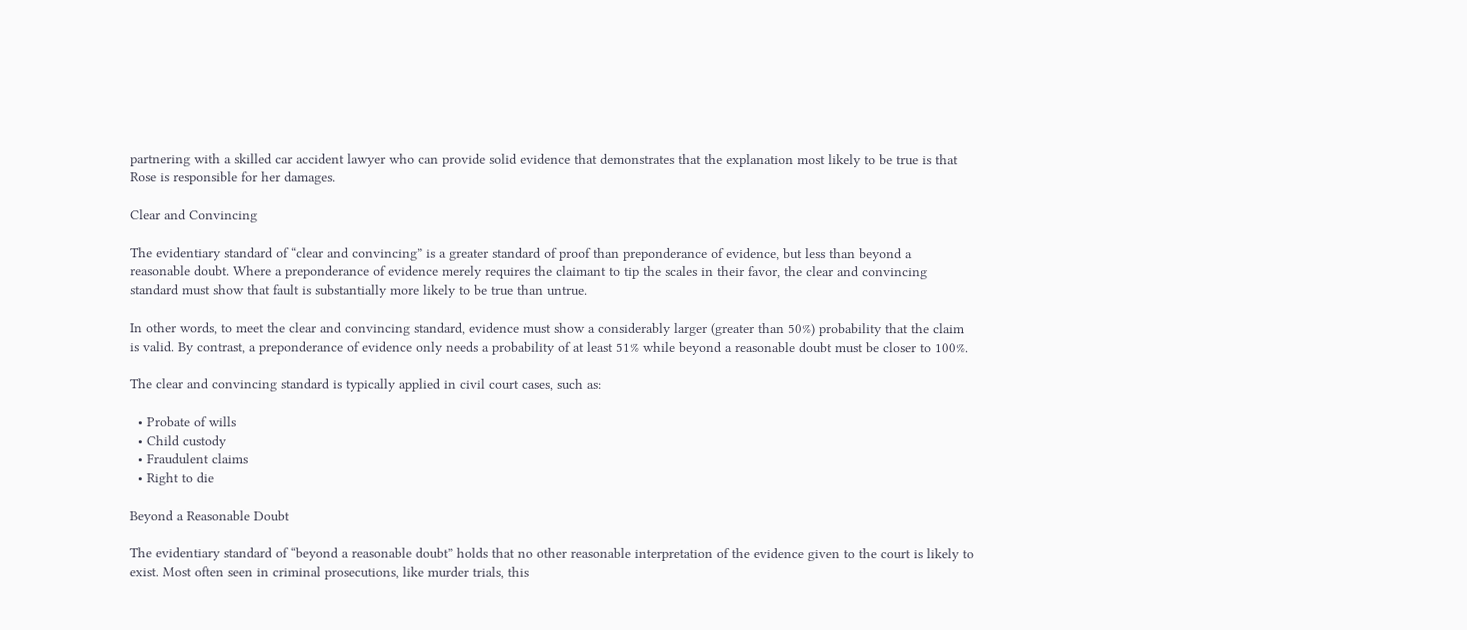partnering with a skilled car accident lawyer who can provide solid evidence that demonstrates that the explanation most likely to be true is that Rose is responsible for her damages.

Clear and Convincing

The evidentiary standard of “clear and convincing” is a greater standard of proof than preponderance of evidence, but less than beyond a reasonable doubt. Where a preponderance of evidence merely requires the claimant to tip the scales in their favor, the clear and convincing standard must show that fault is substantially more likely to be true than untrue.

In other words, to meet the clear and convincing standard, evidence must show a considerably larger (greater than 50%) probability that the claim is valid. By contrast, a preponderance of evidence only needs a probability of at least 51% while beyond a reasonable doubt must be closer to 100%.

The clear and convincing standard is typically applied in civil court cases, such as:

  • Probate of wills
  • Child custody
  • Fraudulent claims
  • Right to die

Beyond a Reasonable Doubt

The evidentiary standard of “beyond a reasonable doubt” holds that no other reasonable interpretation of the evidence given to the court is likely to exist. Most often seen in criminal prosecutions, like murder trials, this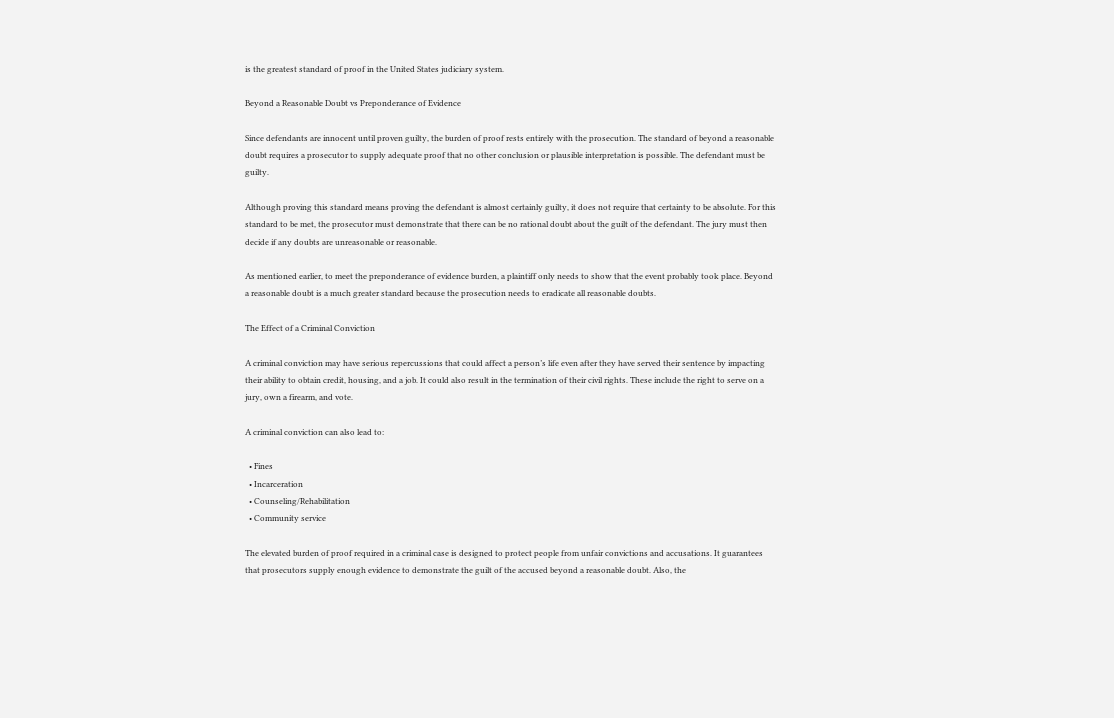is the greatest standard of proof in the United States judiciary system.

Beyond a Reasonable Doubt vs Preponderance of Evidence

Since defendants are innocent until proven guilty, the burden of proof rests entirely with the prosecution. The standard of beyond a reasonable doubt requires a prosecutor to supply adequate proof that no other conclusion or plausible interpretation is possible. The defendant must be guilty.

Although proving this standard means proving the defendant is almost certainly guilty, it does not require that certainty to be absolute. For this standard to be met, the prosecutor must demonstrate that there can be no rational doubt about the guilt of the defendant. The jury must then decide if any doubts are unreasonable or reasonable.

As mentioned earlier, to meet the preponderance of evidence burden, a plaintiff only needs to show that the event probably took place. Beyond a reasonable doubt is a much greater standard because the prosecution needs to eradicate all reasonable doubts.

The Effect of a Criminal Conviction

A criminal conviction may have serious repercussions that could affect a person’s life even after they have served their sentence by impacting their ability to obtain credit, housing, and a job. It could also result in the termination of their civil rights. These include the right to serve on a jury, own a firearm, and vote.

A criminal conviction can also lead to:

  • Fines
  • Incarceration
  • Counseling/Rehabilitation
  • Community service

The elevated burden of proof required in a criminal case is designed to protect people from unfair convictions and accusations. It guarantees that prosecutors supply enough evidence to demonstrate the guilt of the accused beyond a reasonable doubt. Also, the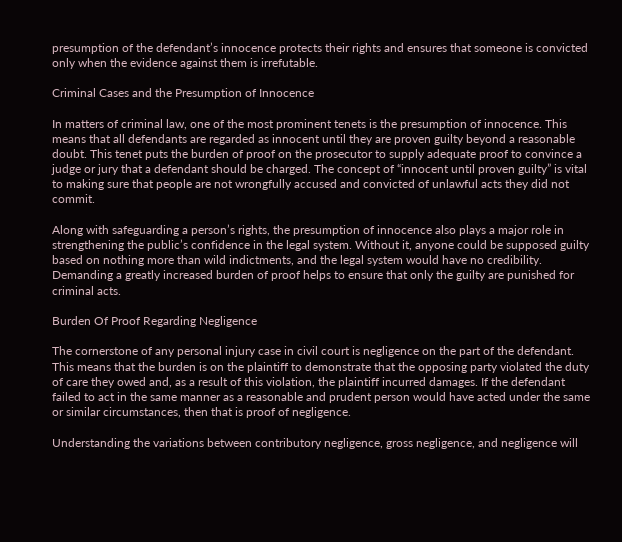presumption of the defendant’s innocence protects their rights and ensures that someone is convicted only when the evidence against them is irrefutable.

Criminal Cases and the Presumption of Innocence

In matters of criminal law, one of the most prominent tenets is the presumption of innocence. This means that all defendants are regarded as innocent until they are proven guilty beyond a reasonable doubt. This tenet puts the burden of proof on the prosecutor to supply adequate proof to convince a judge or jury that a defendant should be charged. The concept of “innocent until proven guilty” is vital to making sure that people are not wrongfully accused and convicted of unlawful acts they did not commit.

Along with safeguarding a person’s rights, the presumption of innocence also plays a major role in strengthening the public’s confidence in the legal system. Without it, anyone could be supposed guilty based on nothing more than wild indictments, and the legal system would have no credibility. Demanding a greatly increased burden of proof helps to ensure that only the guilty are punished for criminal acts.

Burden Of Proof Regarding Negligence

The cornerstone of any personal injury case in civil court is negligence on the part of the defendant. This means that the burden is on the plaintiff to demonstrate that the opposing party violated the duty of care they owed and, as a result of this violation, the plaintiff incurred damages. If the defendant failed to act in the same manner as a reasonable and prudent person would have acted under the same or similar circumstances, then that is proof of negligence.

Understanding the variations between contributory negligence, gross negligence, and negligence will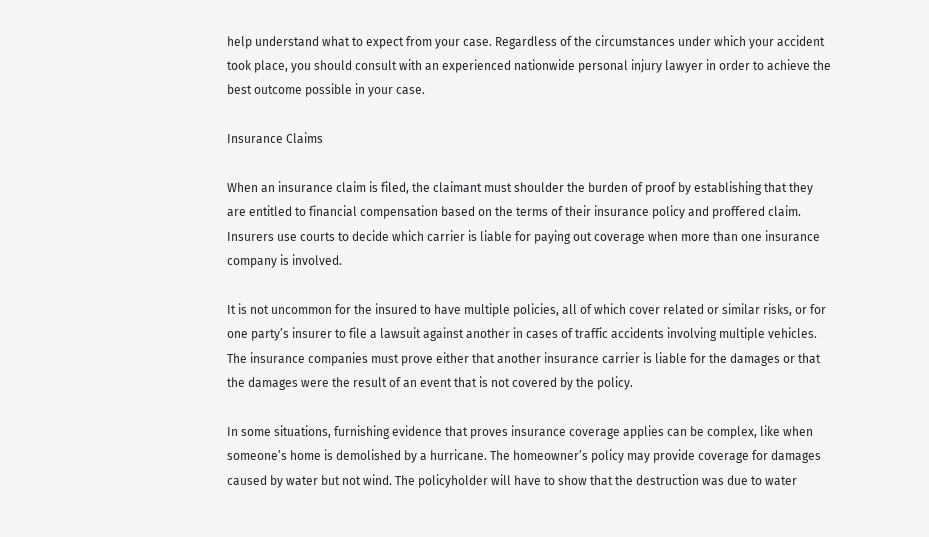help understand what to expect from your case. Regardless of the circumstances under which your accident took place, you should consult with an experienced nationwide personal injury lawyer in order to achieve the best outcome possible in your case.

Insurance Claims

When an insurance claim is filed, the claimant must shoulder the burden of proof by establishing that they are entitled to financial compensation based on the terms of their insurance policy and proffered claim. Insurers use courts to decide which carrier is liable for paying out coverage when more than one insurance company is involved.

It is not uncommon for the insured to have multiple policies, all of which cover related or similar risks, or for one party’s insurer to file a lawsuit against another in cases of traffic accidents involving multiple vehicles. The insurance companies must prove either that another insurance carrier is liable for the damages or that the damages were the result of an event that is not covered by the policy.

In some situations, furnishing evidence that proves insurance coverage applies can be complex, like when someone’s home is demolished by a hurricane. The homeowner’s policy may provide coverage for damages caused by water but not wind. The policyholder will have to show that the destruction was due to water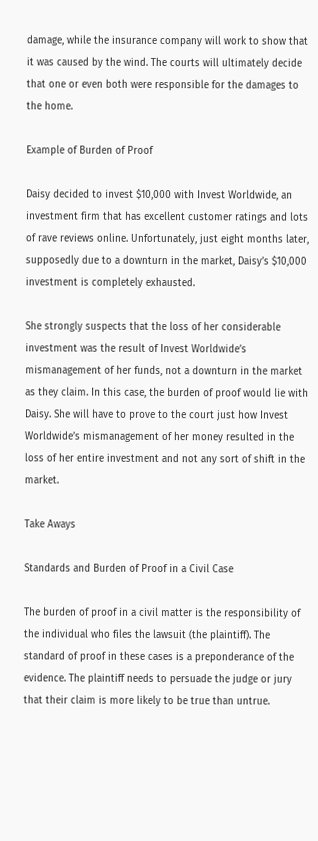damage, while the insurance company will work to show that it was caused by the wind. The courts will ultimately decide that one or even both were responsible for the damages to the home.

Example of Burden of Proof

Daisy decided to invest $10,000 with Invest Worldwide, an investment firm that has excellent customer ratings and lots of rave reviews online. Unfortunately, just eight months later, supposedly due to a downturn in the market, Daisy’s $10,000 investment is completely exhausted.

She strongly suspects that the loss of her considerable investment was the result of Invest Worldwide’s mismanagement of her funds, not a downturn in the market as they claim. In this case, the burden of proof would lie with Daisy. She will have to prove to the court just how Invest Worldwide’s mismanagement of her money resulted in the loss of her entire investment and not any sort of shift in the market.

Take Aways

Standards and Burden of Proof in a Civil Case

The burden of proof in a civil matter is the responsibility of the individual who files the lawsuit (the plaintiff). The standard of proof in these cases is a preponderance of the evidence. The plaintiff needs to persuade the judge or jury that their claim is more likely to be true than untrue.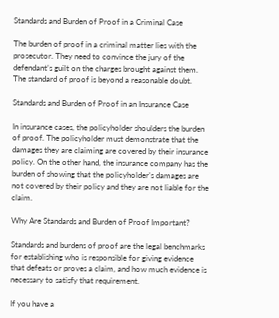Standards and Burden of Proof in a Criminal Case

The burden of proof in a criminal matter lies with the prosecutor. They need to convince the jury of the defendant’s guilt on the charges brought against them. The standard of proof is beyond a reasonable doubt.

Standards and Burden of Proof in an Insurance Case

In insurance cases, the policyholder shoulders the burden of proof. The policyholder must demonstrate that the damages they are claiming are covered by their insurance policy. On the other hand, the insurance company has the burden of showing that the policyholder’s damages are not covered by their policy and they are not liable for the claim.

Why Are Standards and Burden of Proof Important?

Standards and burdens of proof are the legal benchmarks for establishing who is responsible for giving evidence that defeats or proves a claim, and how much evidence is necessary to satisfy that requirement.

If you have a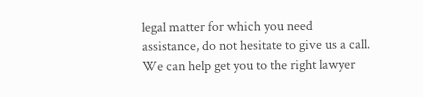legal matter for which you need assistance, do not hesitate to give us a call. We can help get you to the right lawyer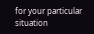for your particular situation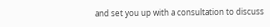and set you up with a consultation to discuss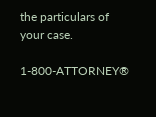the particulars of your case.

1-800-ATTORNEY®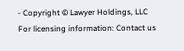- Copyright © Lawyer Holdings, LLC
For licensing information: Contact us